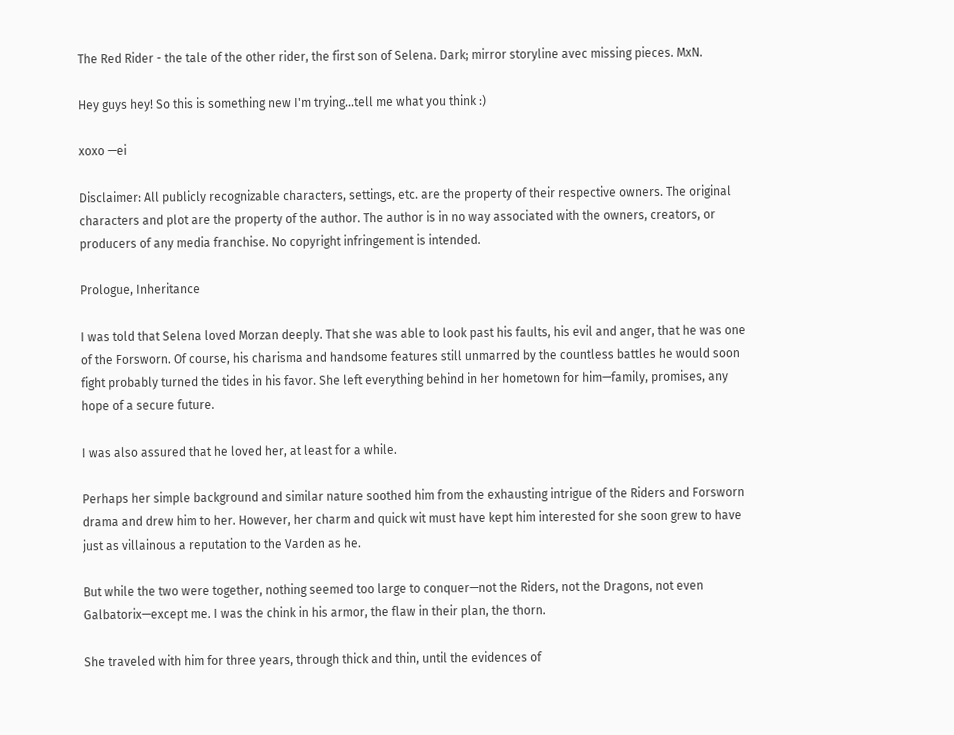The Red Rider - the tale of the other rider, the first son of Selena. Dark; mirror storyline avec missing pieces. MxN.

Hey guys hey! So this is something new I'm trying...tell me what you think :)

xoxo —ei

Disclaimer: All publicly recognizable characters, settings, etc. are the property of their respective owners. The original characters and plot are the property of the author. The author is in no way associated with the owners, creators, or producers of any media franchise. No copyright infringement is intended.

Prologue, Inheritance

I was told that Selena loved Morzan deeply. That she was able to look past his faults, his evil and anger, that he was one of the Forsworn. Of course, his charisma and handsome features still unmarred by the countless battles he would soon fight probably turned the tides in his favor. She left everything behind in her hometown for him—family, promises, any hope of a secure future.

I was also assured that he loved her, at least for a while.

Perhaps her simple background and similar nature soothed him from the exhausting intrigue of the Riders and Forsworn drama and drew him to her. However, her charm and quick wit must have kept him interested for she soon grew to have just as villainous a reputation to the Varden as he.

But while the two were together, nothing seemed too large to conquer—not the Riders, not the Dragons, not even Galbatorix—except me. I was the chink in his armor, the flaw in their plan, the thorn.

She traveled with him for three years, through thick and thin, until the evidences of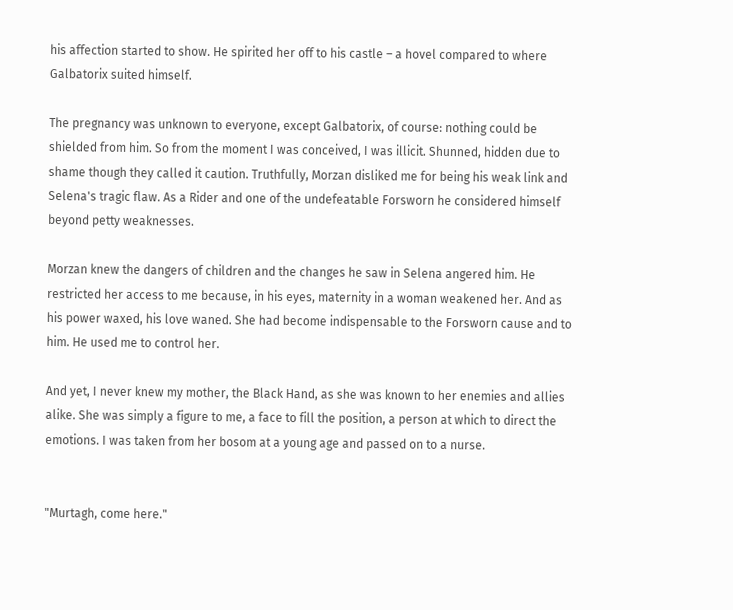his affection started to show. He spirited her off to his castle – a hovel compared to where Galbatorix suited himself.

The pregnancy was unknown to everyone, except Galbatorix, of course: nothing could be shielded from him. So from the moment I was conceived, I was illicit. Shunned, hidden due to shame though they called it caution. Truthfully, Morzan disliked me for being his weak link and Selena's tragic flaw. As a Rider and one of the undefeatable Forsworn he considered himself beyond petty weaknesses.

Morzan knew the dangers of children and the changes he saw in Selena angered him. He restricted her access to me because, in his eyes, maternity in a woman weakened her. And as his power waxed, his love waned. She had become indispensable to the Forsworn cause and to him. He used me to control her.

And yet, I never knew my mother, the Black Hand, as she was known to her enemies and allies alike. She was simply a figure to me, a face to fill the position, a person at which to direct the emotions. I was taken from her bosom at a young age and passed on to a nurse.


"Murtagh, come here."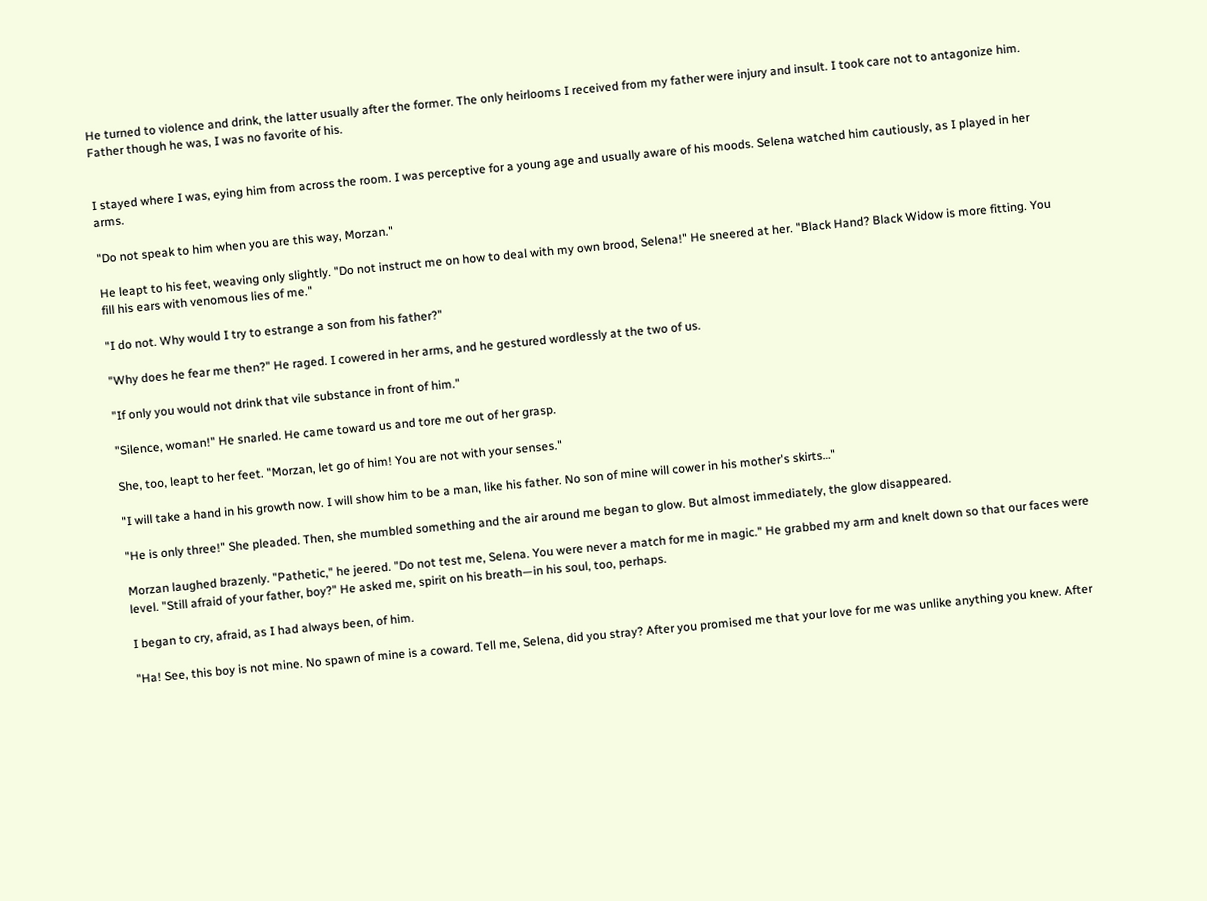He turned to violence and drink, the latter usually after the former. The only heirlooms I received from my father were injury and insult. I took care not to antagonize him. Father though he was, I was no favorite of his.


I stayed where I was, eying him from across the room. I was perceptive for a young age and usually aware of his moods. Selena watched him cautiously, as I played in her arms.

"Do not speak to him when you are this way, Morzan."

He leapt to his feet, weaving only slightly. "Do not instruct me on how to deal with my own brood, Selena!" He sneered at her. "Black Hand? Black Widow is more fitting. You fill his ears with venomous lies of me."

"I do not. Why would I try to estrange a son from his father?"

"Why does he fear me then?" He raged. I cowered in her arms, and he gestured wordlessly at the two of us.

"If only you would not drink that vile substance in front of him."

"Silence, woman!" He snarled. He came toward us and tore me out of her grasp.

She, too, leapt to her feet. "Morzan, let go of him! You are not with your senses."

"I will take a hand in his growth now. I will show him to be a man, like his father. No son of mine will cower in his mother's skirts…"

"He is only three!" She pleaded. Then, she mumbled something and the air around me began to glow. But almost immediately, the glow disappeared.

Morzan laughed brazenly. "Pathetic," he jeered. "Do not test me, Selena. You were never a match for me in magic." He grabbed my arm and knelt down so that our faces were level. "Still afraid of your father, boy?" He asked me, spirit on his breath—in his soul, too, perhaps.

I began to cry, afraid, as I had always been, of him.

"Ha! See, this boy is not mine. No spawn of mine is a coward. Tell me, Selena, did you stray? After you promised me that your love for me was unlike anything you knew. After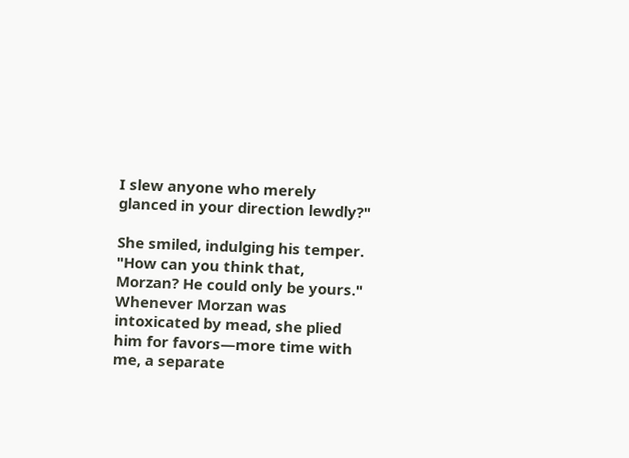I slew anyone who merely glanced in your direction lewdly?"

She smiled, indulging his temper. "How can you think that, Morzan? He could only be yours." Whenever Morzan was intoxicated by mead, she plied him for favors—more time with me, a separate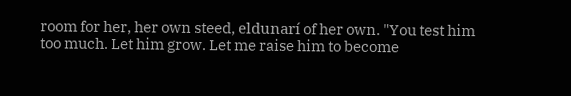room for her, her own steed, eldunarí of her own. "You test him too much. Let him grow. Let me raise him to become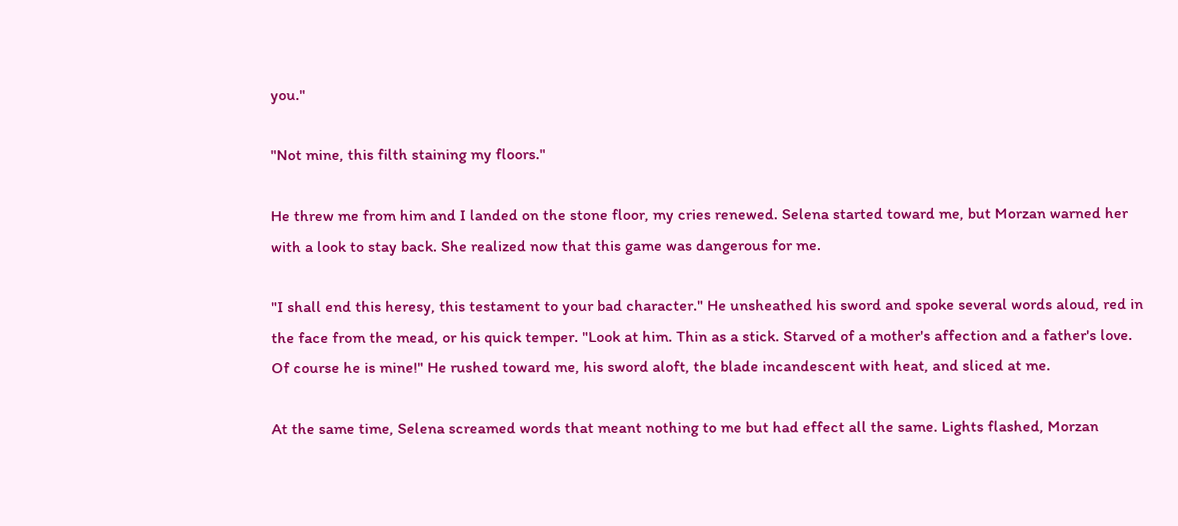you."

"Not mine, this filth staining my floors."

He threw me from him and I landed on the stone floor, my cries renewed. Selena started toward me, but Morzan warned her with a look to stay back. She realized now that this game was dangerous for me.

"I shall end this heresy, this testament to your bad character." He unsheathed his sword and spoke several words aloud, red in the face from the mead, or his quick temper. "Look at him. Thin as a stick. Starved of a mother's affection and a father's love. Of course he is mine!" He rushed toward me, his sword aloft, the blade incandescent with heat, and sliced at me.

At the same time, Selena screamed words that meant nothing to me but had effect all the same. Lights flashed, Morzan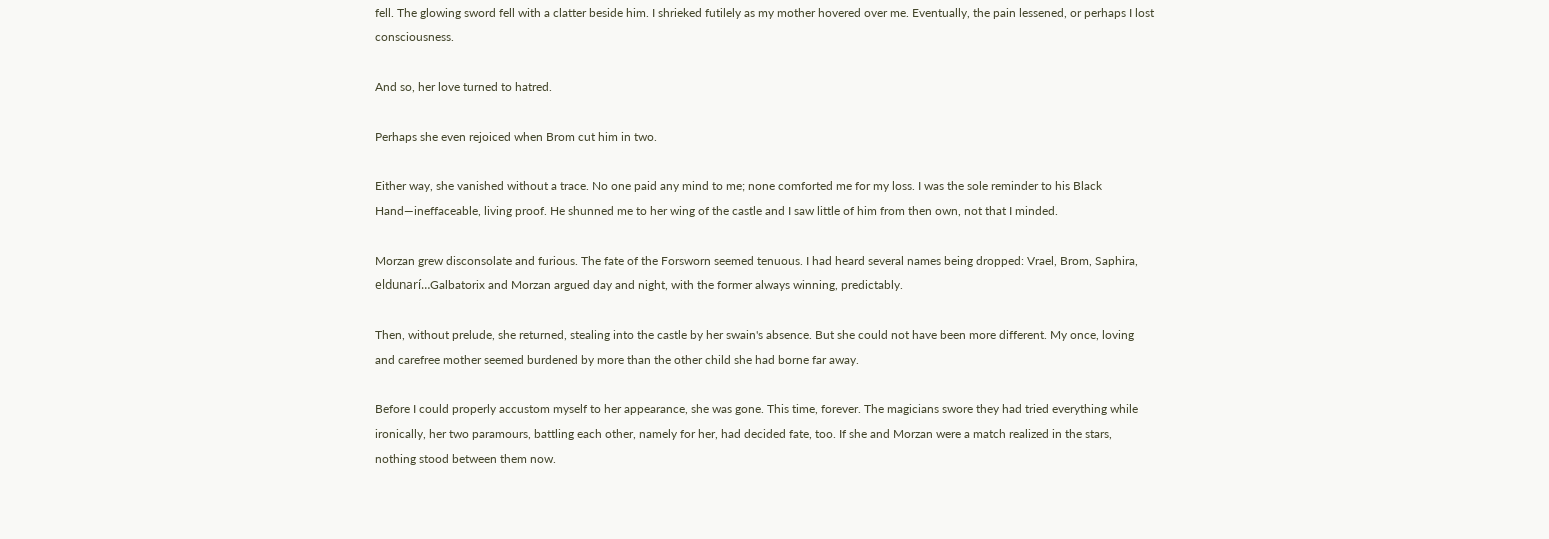fell. The glowing sword fell with a clatter beside him. I shrieked futilely as my mother hovered over me. Eventually, the pain lessened, or perhaps I lost consciousness.

And so, her love turned to hatred.

Perhaps she even rejoiced when Brom cut him in two.

Either way, she vanished without a trace. No one paid any mind to me; none comforted me for my loss. I was the sole reminder to his Black Hand—ineffaceable, living proof. He shunned me to her wing of the castle and I saw little of him from then own, not that I minded.

Morzan grew disconsolate and furious. The fate of the Forsworn seemed tenuous. I had heard several names being dropped: Vrael, Brom, Saphira, eldunarí…Galbatorix and Morzan argued day and night, with the former always winning, predictably.

Then, without prelude, she returned, stealing into the castle by her swain's absence. But she could not have been more different. My once, loving and carefree mother seemed burdened by more than the other child she had borne far away.

Before I could properly accustom myself to her appearance, she was gone. This time, forever. The magicians swore they had tried everything while ironically, her two paramours, battling each other, namely for her, had decided fate, too. If she and Morzan were a match realized in the stars, nothing stood between them now.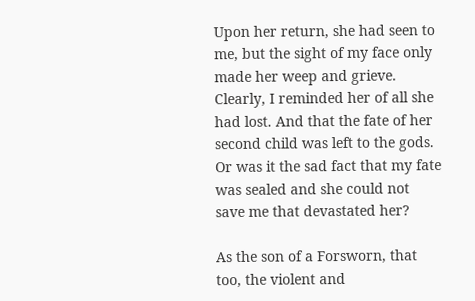Upon her return, she had seen to me, but the sight of my face only made her weep and grieve. Clearly, I reminded her of all she had lost. And that the fate of her second child was left to the gods. Or was it the sad fact that my fate was sealed and she could not save me that devastated her?

As the son of a Forsworn, that too, the violent and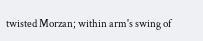twisted Morzan; within arm's swing of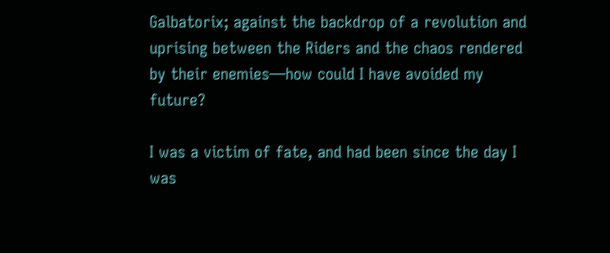Galbatorix; against the backdrop of a revolution and uprising between the Riders and the chaos rendered by their enemies—how could I have avoided my future?

I was a victim of fate, and had been since the day I was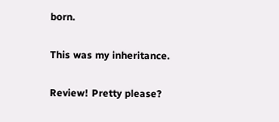born.

This was my inheritance.

Review! Pretty please?